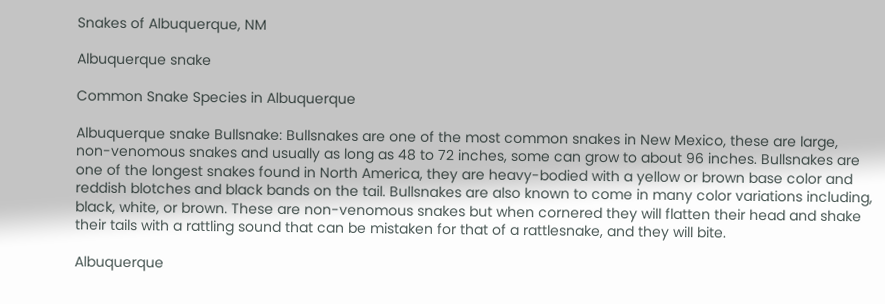Snakes of Albuquerque, NM

Albuquerque snake

Common Snake Species in Albuquerque

Albuquerque snake Bullsnake: Bullsnakes are one of the most common snakes in New Mexico, these are large, non-venomous snakes and usually as long as 48 to 72 inches, some can grow to about 96 inches. Bullsnakes are one of the longest snakes found in North America, they are heavy-bodied with a yellow or brown base color and reddish blotches and black bands on the tail. Bullsnakes are also known to come in many color variations including, black, white, or brown. These are non-venomous snakes but when cornered they will flatten their head and shake their tails with a rattling sound that can be mistaken for that of a rattlesnake, and they will bite.

Albuquerque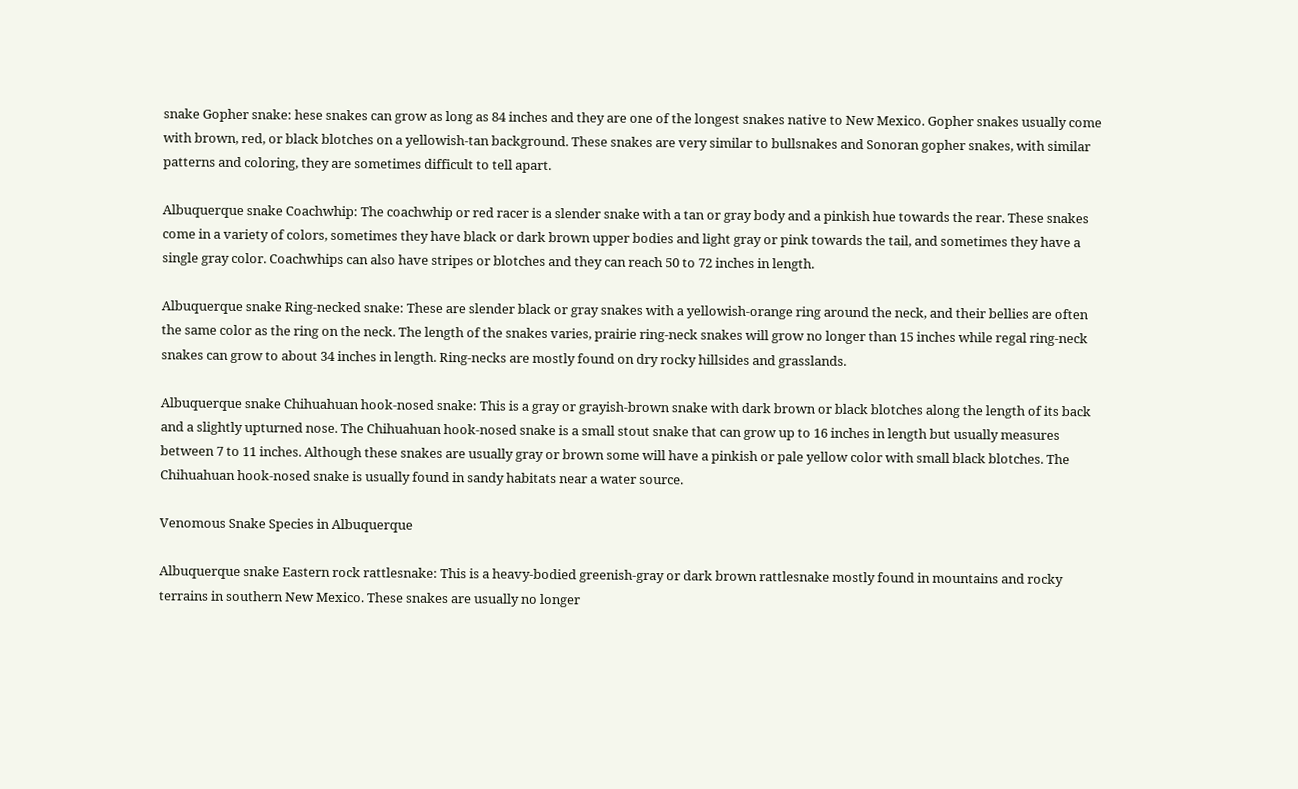snake Gopher snake: hese snakes can grow as long as 84 inches and they are one of the longest snakes native to New Mexico. Gopher snakes usually come with brown, red, or black blotches on a yellowish-tan background. These snakes are very similar to bullsnakes and Sonoran gopher snakes, with similar patterns and coloring, they are sometimes difficult to tell apart.

Albuquerque snake Coachwhip: The coachwhip or red racer is a slender snake with a tan or gray body and a pinkish hue towards the rear. These snakes come in a variety of colors, sometimes they have black or dark brown upper bodies and light gray or pink towards the tail, and sometimes they have a single gray color. Coachwhips can also have stripes or blotches and they can reach 50 to 72 inches in length.

Albuquerque snake Ring-necked snake: These are slender black or gray snakes with a yellowish-orange ring around the neck, and their bellies are often the same color as the ring on the neck. The length of the snakes varies, prairie ring-neck snakes will grow no longer than 15 inches while regal ring-neck snakes can grow to about 34 inches in length. Ring-necks are mostly found on dry rocky hillsides and grasslands.

Albuquerque snake Chihuahuan hook-nosed snake: This is a gray or grayish-brown snake with dark brown or black blotches along the length of its back and a slightly upturned nose. The Chihuahuan hook-nosed snake is a small stout snake that can grow up to 16 inches in length but usually measures between 7 to 11 inches. Although these snakes are usually gray or brown some will have a pinkish or pale yellow color with small black blotches. The Chihuahuan hook-nosed snake is usually found in sandy habitats near a water source.

Venomous Snake Species in Albuquerque

Albuquerque snake Eastern rock rattlesnake: This is a heavy-bodied greenish-gray or dark brown rattlesnake mostly found in mountains and rocky terrains in southern New Mexico. These snakes are usually no longer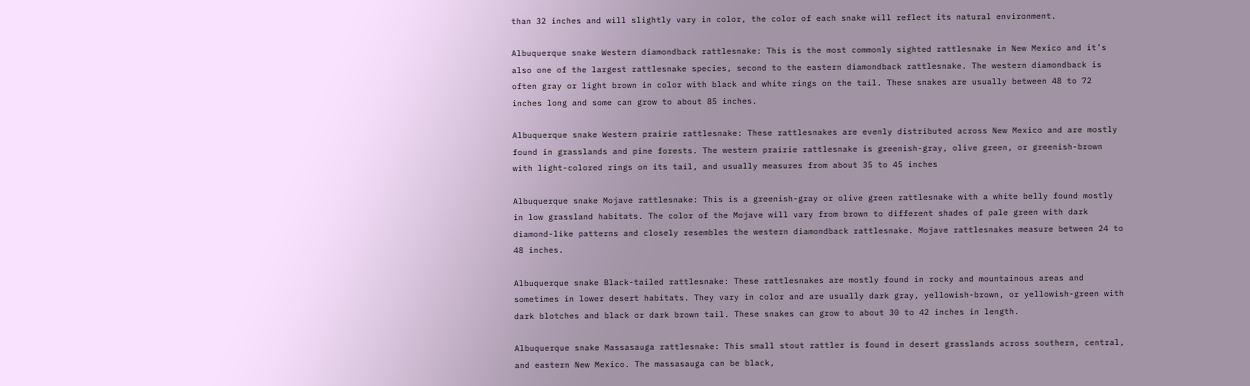than 32 inches and will slightly vary in color, the color of each snake will reflect its natural environment.

Albuquerque snake Western diamondback rattlesnake: This is the most commonly sighted rattlesnake in New Mexico and it’s also one of the largest rattlesnake species, second to the eastern diamondback rattlesnake. The western diamondback is often gray or light brown in color with black and white rings on the tail. These snakes are usually between 48 to 72 inches long and some can grow to about 85 inches.

Albuquerque snake Western prairie rattlesnake: These rattlesnakes are evenly distributed across New Mexico and are mostly found in grasslands and pine forests. The western prairie rattlesnake is greenish-gray, olive green, or greenish-brown with light-colored rings on its tail, and usually measures from about 35 to 45 inches

Albuquerque snake Mojave rattlesnake: This is a greenish-gray or olive green rattlesnake with a white belly found mostly in low grassland habitats. The color of the Mojave will vary from brown to different shades of pale green with dark diamond-like patterns and closely resembles the western diamondback rattlesnake. Mojave rattlesnakes measure between 24 to 48 inches.

Albuquerque snake Black-tailed rattlesnake: These rattlesnakes are mostly found in rocky and mountainous areas and sometimes in lower desert habitats. They vary in color and are usually dark gray, yellowish-brown, or yellowish-green with dark blotches and black or dark brown tail. These snakes can grow to about 30 to 42 inches in length.

Albuquerque snake Massasauga rattlesnake: This small stout rattler is found in desert grasslands across southern, central, and eastern New Mexico. The massasauga can be black,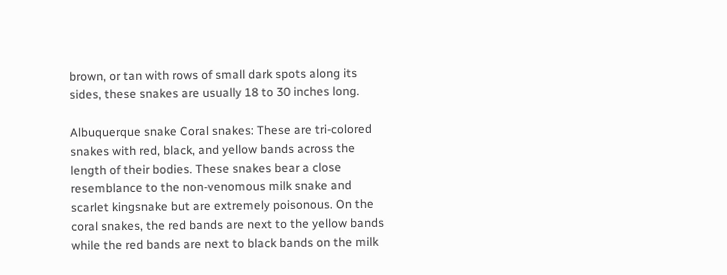brown, or tan with rows of small dark spots along its sides, these snakes are usually 18 to 30 inches long.

Albuquerque snake Coral snakes: These are tri-colored snakes with red, black, and yellow bands across the length of their bodies. These snakes bear a close resemblance to the non-venomous milk snake and scarlet kingsnake but are extremely poisonous. On the coral snakes, the red bands are next to the yellow bands while the red bands are next to black bands on the milk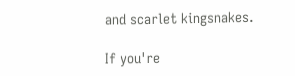and scarlet kingsnakes.

If you're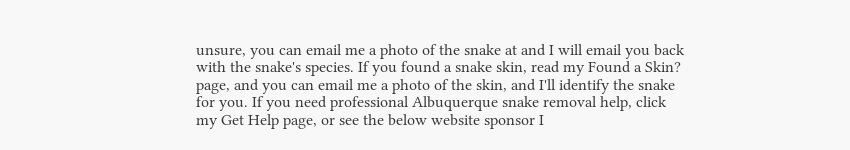unsure, you can email me a photo of the snake at and I will email you back with the snake's species. If you found a snake skin, read my Found a Skin? page, and you can email me a photo of the skin, and I'll identify the snake for you. If you need professional Albuquerque snake removal help, click my Get Help page, or see the below website sponsor I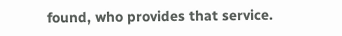found, who provides that service.